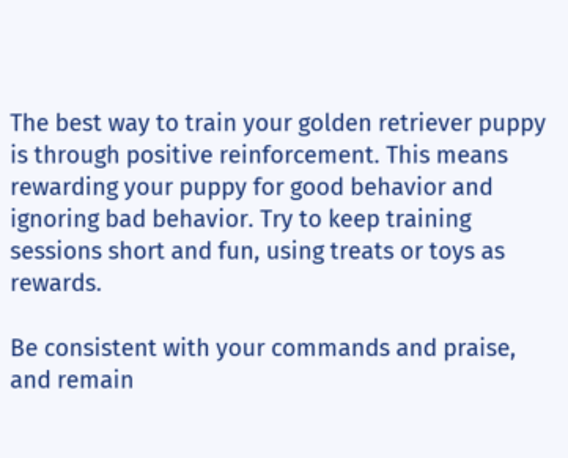The best way to train your golden retriever puppy is through positive reinforcement. This means rewarding your puppy for good behavior and ignoring bad behavior. Try to keep training sessions short and fun, using treats or toys as rewards.

Be consistent with your commands and praise, and remain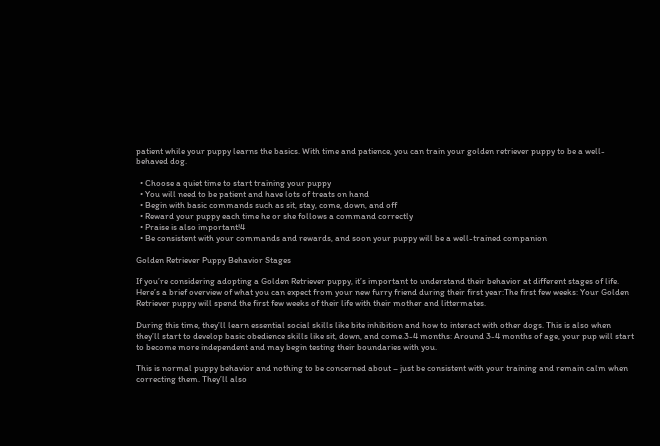patient while your puppy learns the basics. With time and patience, you can train your golden retriever puppy to be a well-behaved dog.

  • Choose a quiet time to start training your puppy
  • You will need to be patient and have lots of treats on hand
  • Begin with basic commands such as sit, stay, come, down, and off
  • Reward your puppy each time he or she follows a command correctly
  • Praise is also important!4
  • Be consistent with your commands and rewards, and soon your puppy will be a well-trained companion

Golden Retriever Puppy Behavior Stages

If you’re considering adopting a Golden Retriever puppy, it’s important to understand their behavior at different stages of life. Here’s a brief overview of what you can expect from your new furry friend during their first year:The first few weeks: Your Golden Retriever puppy will spend the first few weeks of their life with their mother and littermates.

During this time, they’ll learn essential social skills like bite inhibition and how to interact with other dogs. This is also when they’ll start to develop basic obedience skills like sit, down, and come.3-4 months: Around 3-4 months of age, your pup will start to become more independent and may begin testing their boundaries with you.

This is normal puppy behavior and nothing to be concerned about – just be consistent with your training and remain calm when correcting them. They’ll also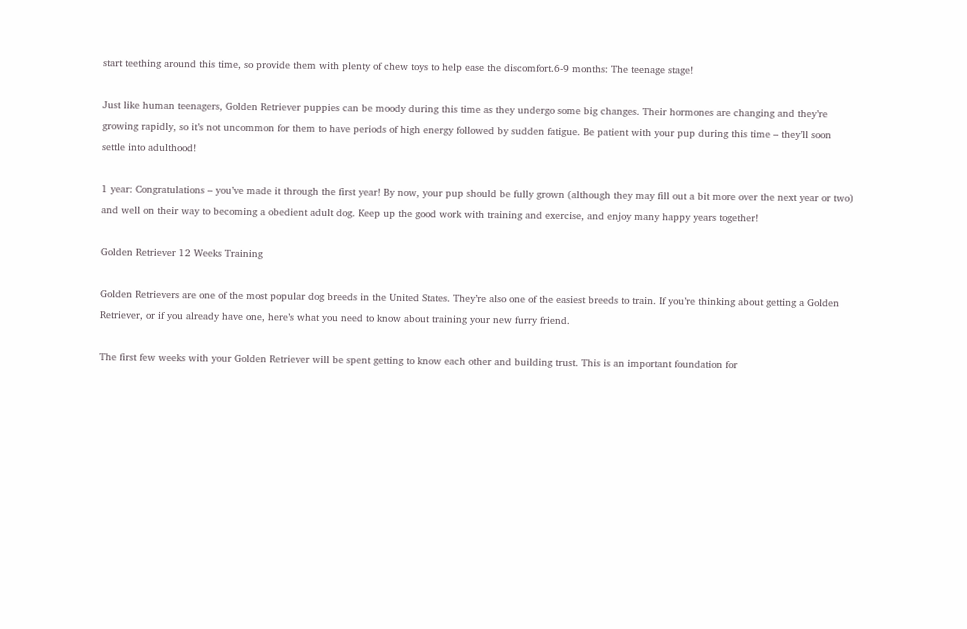start teething around this time, so provide them with plenty of chew toys to help ease the discomfort.6-9 months: The teenage stage!

Just like human teenagers, Golden Retriever puppies can be moody during this time as they undergo some big changes. Their hormones are changing and they’re growing rapidly, so it’s not uncommon for them to have periods of high energy followed by sudden fatigue. Be patient with your pup during this time – they’ll soon settle into adulthood!

1 year: Congratulations – you’ve made it through the first year! By now, your pup should be fully grown (although they may fill out a bit more over the next year or two) and well on their way to becoming a obedient adult dog. Keep up the good work with training and exercise, and enjoy many happy years together!

Golden Retriever 12 Weeks Training

Golden Retrievers are one of the most popular dog breeds in the United States. They’re also one of the easiest breeds to train. If you’re thinking about getting a Golden Retriever, or if you already have one, here’s what you need to know about training your new furry friend.

The first few weeks with your Golden Retriever will be spent getting to know each other and building trust. This is an important foundation for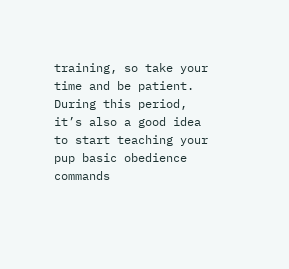training, so take your time and be patient. During this period, it’s also a good idea to start teaching your pup basic obedience commands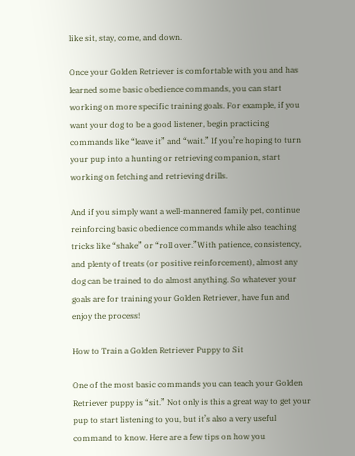like sit, stay, come, and down.

Once your Golden Retriever is comfortable with you and has learned some basic obedience commands, you can start working on more specific training goals. For example, if you want your dog to be a good listener, begin practicing commands like “leave it” and “wait.” If you’re hoping to turn your pup into a hunting or retrieving companion, start working on fetching and retrieving drills.

And if you simply want a well-mannered family pet, continue reinforcing basic obedience commands while also teaching tricks like “shake” or “roll over.”With patience, consistency, and plenty of treats (or positive reinforcement), almost any dog can be trained to do almost anything. So whatever your goals are for training your Golden Retriever, have fun and enjoy the process!

How to Train a Golden Retriever Puppy to Sit

One of the most basic commands you can teach your Golden Retriever puppy is “sit.” Not only is this a great way to get your pup to start listening to you, but it’s also a very useful command to know. Here are a few tips on how you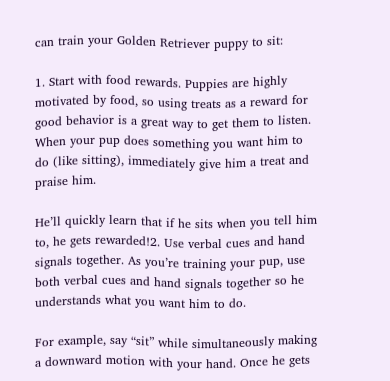can train your Golden Retriever puppy to sit:

1. Start with food rewards. Puppies are highly motivated by food, so using treats as a reward for good behavior is a great way to get them to listen. When your pup does something you want him to do (like sitting), immediately give him a treat and praise him.

He’ll quickly learn that if he sits when you tell him to, he gets rewarded!2. Use verbal cues and hand signals together. As you’re training your pup, use both verbal cues and hand signals together so he understands what you want him to do.

For example, say “sit” while simultaneously making a downward motion with your hand. Once he gets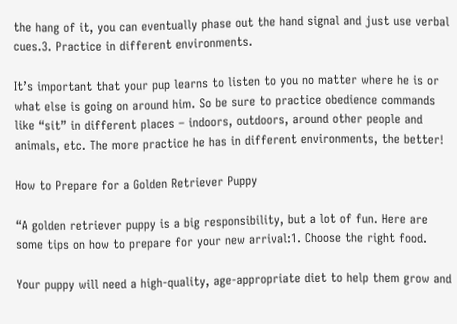the hang of it, you can eventually phase out the hand signal and just use verbal cues.3. Practice in different environments.

It’s important that your pup learns to listen to you no matter where he is or what else is going on around him. So be sure to practice obedience commands like “sit” in different places – indoors, outdoors, around other people and animals, etc. The more practice he has in different environments, the better!

How to Prepare for a Golden Retriever Puppy

“A golden retriever puppy is a big responsibility, but a lot of fun. Here are some tips on how to prepare for your new arrival:1. Choose the right food.

Your puppy will need a high-quality, age-appropriate diet to help them grow and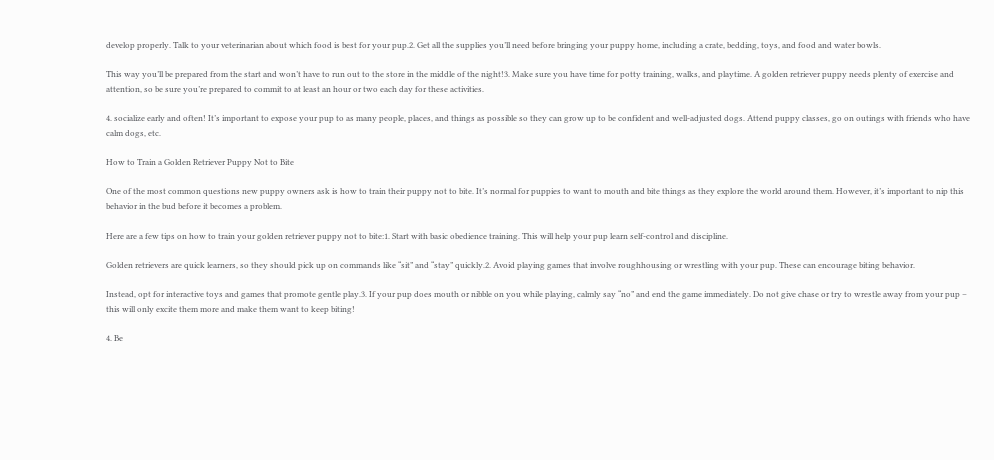develop properly. Talk to your veterinarian about which food is best for your pup.2. Get all the supplies you’ll need before bringing your puppy home, including a crate, bedding, toys, and food and water bowls.

This way you’ll be prepared from the start and won’t have to run out to the store in the middle of the night!3. Make sure you have time for potty training, walks, and playtime. A golden retriever puppy needs plenty of exercise and attention, so be sure you’re prepared to commit to at least an hour or two each day for these activities.

4. socialize early and often! It’s important to expose your pup to as many people, places, and things as possible so they can grow up to be confident and well-adjusted dogs. Attend puppy classes, go on outings with friends who have calm dogs, etc.

How to Train a Golden Retriever Puppy Not to Bite

One of the most common questions new puppy owners ask is how to train their puppy not to bite. It’s normal for puppies to want to mouth and bite things as they explore the world around them. However, it’s important to nip this behavior in the bud before it becomes a problem.

Here are a few tips on how to train your golden retriever puppy not to bite:1. Start with basic obedience training. This will help your pup learn self-control and discipline.

Golden retrievers are quick learners, so they should pick up on commands like “sit” and “stay” quickly.2. Avoid playing games that involve roughhousing or wrestling with your pup. These can encourage biting behavior.

Instead, opt for interactive toys and games that promote gentle play.3. If your pup does mouth or nibble on you while playing, calmly say “no” and end the game immediately. Do not give chase or try to wrestle away from your pup – this will only excite them more and make them want to keep biting!

4. Be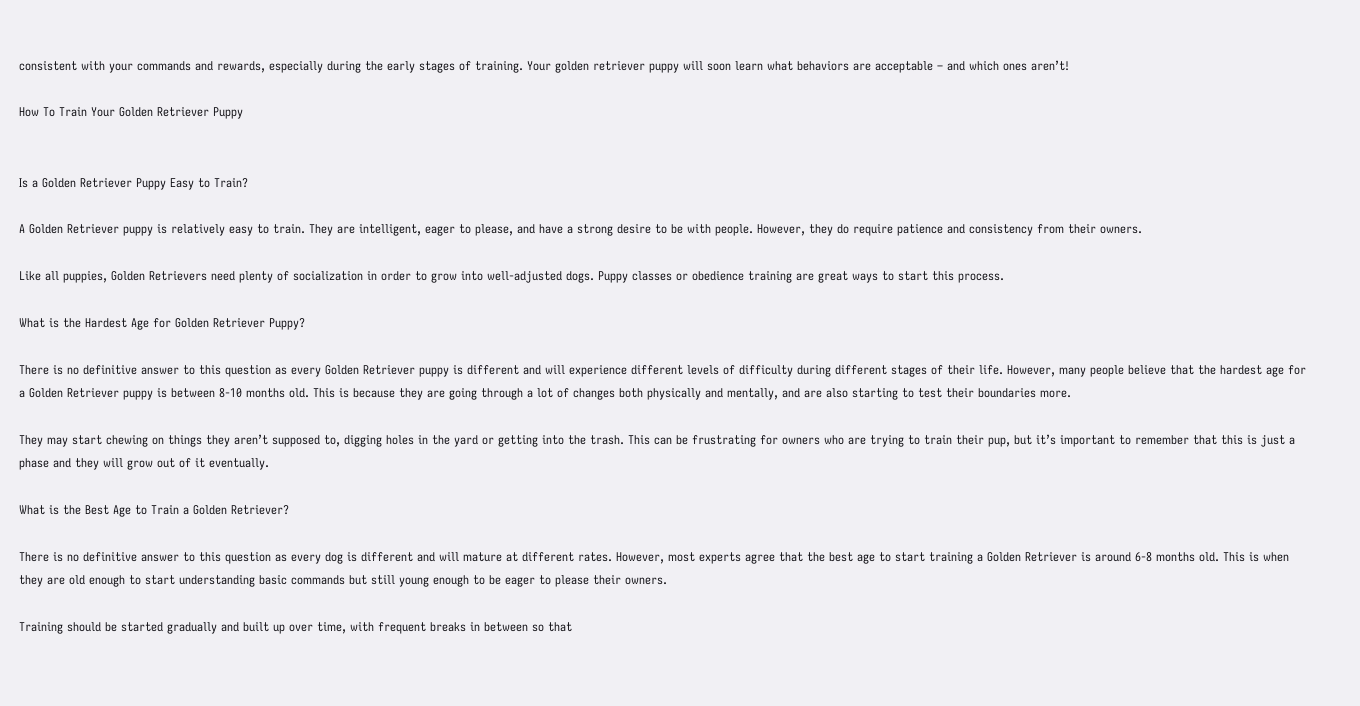consistent with your commands and rewards, especially during the early stages of training. Your golden retriever puppy will soon learn what behaviors are acceptable – and which ones aren’t!

How To Train Your Golden Retriever Puppy


Is a Golden Retriever Puppy Easy to Train?

A Golden Retriever puppy is relatively easy to train. They are intelligent, eager to please, and have a strong desire to be with people. However, they do require patience and consistency from their owners.

Like all puppies, Golden Retrievers need plenty of socialization in order to grow into well-adjusted dogs. Puppy classes or obedience training are great ways to start this process.

What is the Hardest Age for Golden Retriever Puppy?

There is no definitive answer to this question as every Golden Retriever puppy is different and will experience different levels of difficulty during different stages of their life. However, many people believe that the hardest age for a Golden Retriever puppy is between 8-10 months old. This is because they are going through a lot of changes both physically and mentally, and are also starting to test their boundaries more.

They may start chewing on things they aren’t supposed to, digging holes in the yard or getting into the trash. This can be frustrating for owners who are trying to train their pup, but it’s important to remember that this is just a phase and they will grow out of it eventually.

What is the Best Age to Train a Golden Retriever?

There is no definitive answer to this question as every dog is different and will mature at different rates. However, most experts agree that the best age to start training a Golden Retriever is around 6-8 months old. This is when they are old enough to start understanding basic commands but still young enough to be eager to please their owners.

Training should be started gradually and built up over time, with frequent breaks in between so that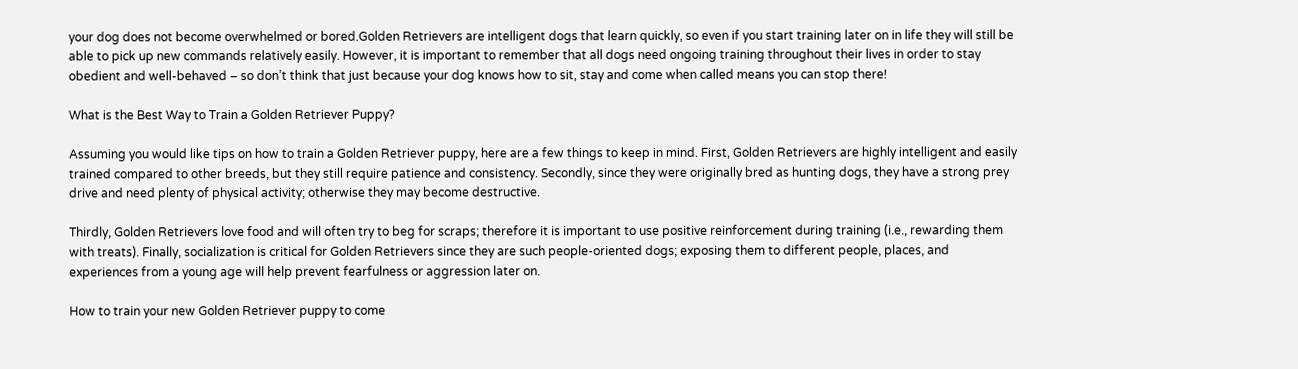your dog does not become overwhelmed or bored.Golden Retrievers are intelligent dogs that learn quickly, so even if you start training later on in life they will still be able to pick up new commands relatively easily. However, it is important to remember that all dogs need ongoing training throughout their lives in order to stay obedient and well-behaved – so don’t think that just because your dog knows how to sit, stay and come when called means you can stop there!

What is the Best Way to Train a Golden Retriever Puppy?

Assuming you would like tips on how to train a Golden Retriever puppy, here are a few things to keep in mind. First, Golden Retrievers are highly intelligent and easily trained compared to other breeds, but they still require patience and consistency. Secondly, since they were originally bred as hunting dogs, they have a strong prey drive and need plenty of physical activity; otherwise they may become destructive.

Thirdly, Golden Retrievers love food and will often try to beg for scraps; therefore it is important to use positive reinforcement during training (i.e., rewarding them with treats). Finally, socialization is critical for Golden Retrievers since they are such people-oriented dogs; exposing them to different people, places, and experiences from a young age will help prevent fearfulness or aggression later on.

How to train your new Golden Retriever puppy to come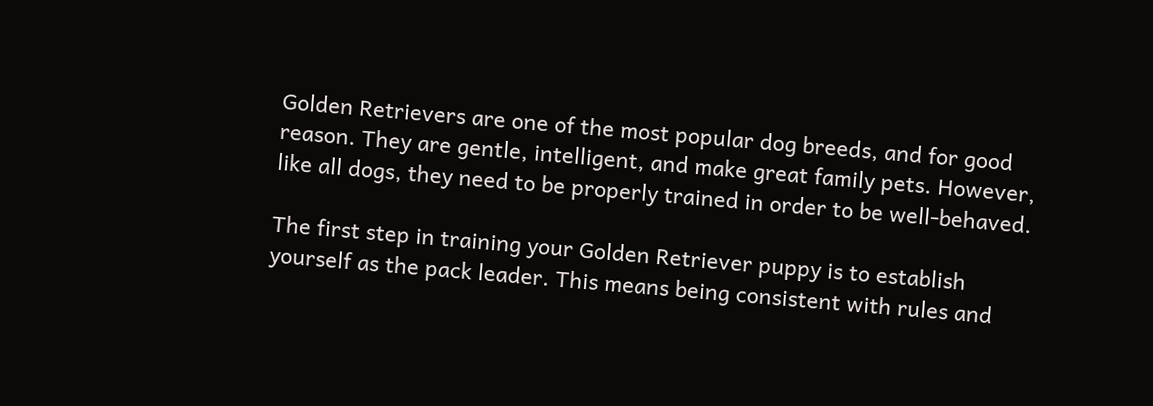Golden Retrievers are one of the most popular dog breeds, and for good reason. They are gentle, intelligent, and make great family pets. However, like all dogs, they need to be properly trained in order to be well-behaved.

The first step in training your Golden Retriever puppy is to establish yourself as the pack leader. This means being consistent with rules and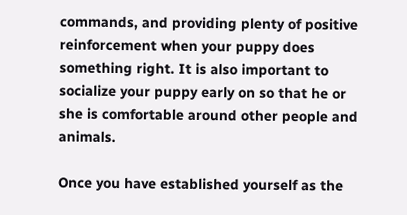commands, and providing plenty of positive reinforcement when your puppy does something right. It is also important to socialize your puppy early on so that he or she is comfortable around other people and animals.

Once you have established yourself as the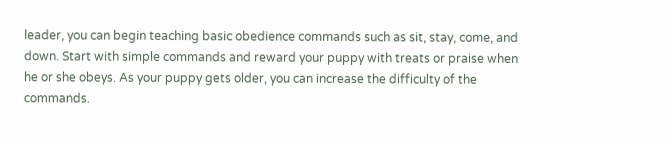leader, you can begin teaching basic obedience commands such as sit, stay, come, and down. Start with simple commands and reward your puppy with treats or praise when he or she obeys. As your puppy gets older, you can increase the difficulty of the commands.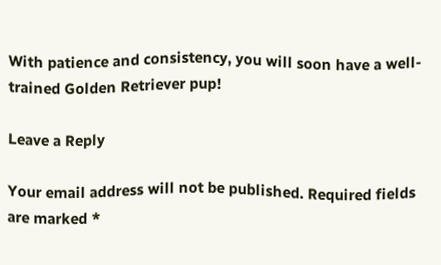With patience and consistency, you will soon have a well-trained Golden Retriever pup!

Leave a Reply

Your email address will not be published. Required fields are marked *